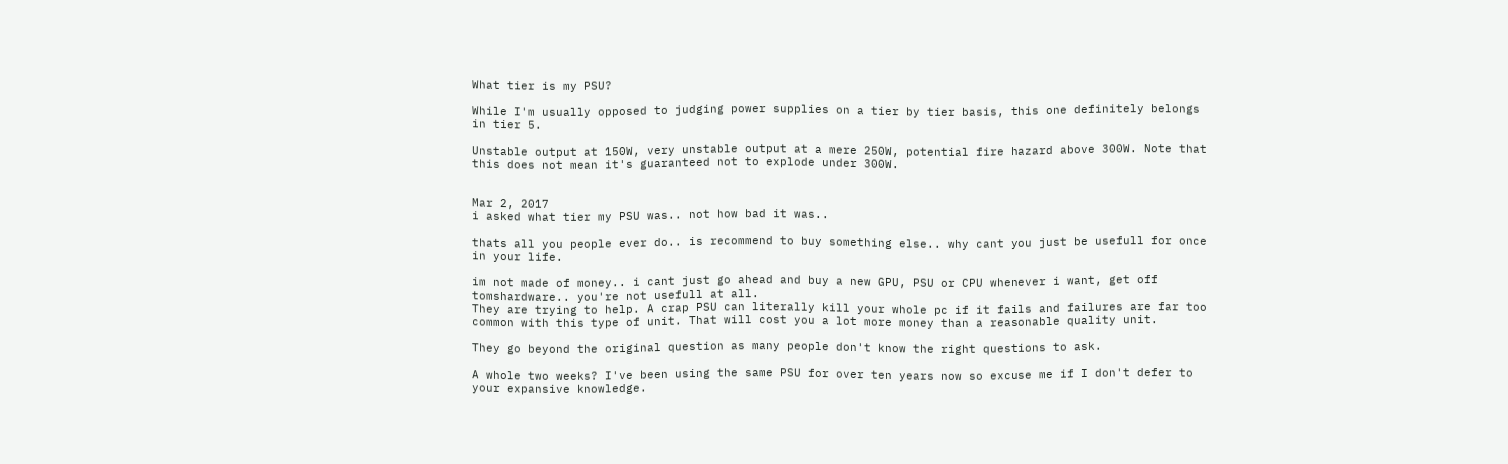What tier is my PSU?

While I'm usually opposed to judging power supplies on a tier by tier basis, this one definitely belongs in tier 5.

Unstable output at 150W, very unstable output at a mere 250W, potential fire hazard above 300W. Note that this does not mean it's guaranteed not to explode under 300W.


Mar 2, 2017
i asked what tier my PSU was.. not how bad it was..

thats all you people ever do.. is recommend to buy something else.. why cant you just be usefull for once in your life.

im not made of money.. i cant just go ahead and buy a new GPU, PSU or CPU whenever i want, get off tomshardware.. you're not usefull at all.
They are trying to help. A crap PSU can literally kill your whole pc if it fails and failures are far too common with this type of unit. That will cost you a lot more money than a reasonable quality unit.

They go beyond the original question as many people don't know the right questions to ask.

A whole two weeks? I've been using the same PSU for over ten years now so excuse me if I don't defer to your expansive knowledge.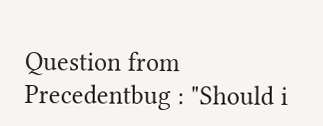Question from Precedentbug : "Should i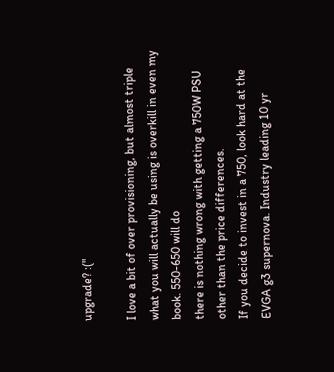upgrade? :("

I love a bit of over provisioning, but almost triple what you will actually be using is overkill in even my book. 550-650 will do
there is nothing wrong with getting a 750W PSU other than the price differences.
If you decide to invest in a 750, look hard at the EVGA g3 supernova. Industry leading 10 yr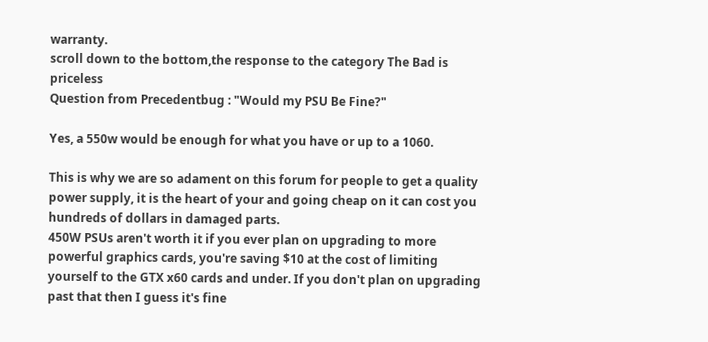warranty.
scroll down to the bottom,the response to the category The Bad is priceless
Question from Precedentbug : "Would my PSU Be Fine?"

Yes, a 550w would be enough for what you have or up to a 1060.

This is why we are so adament on this forum for people to get a quality power supply, it is the heart of your and going cheap on it can cost you hundreds of dollars in damaged parts.
450W PSUs aren't worth it if you ever plan on upgrading to more powerful graphics cards, you're saving $10 at the cost of limiting yourself to the GTX x60 cards and under. If you don't plan on upgrading past that then I guess it's fine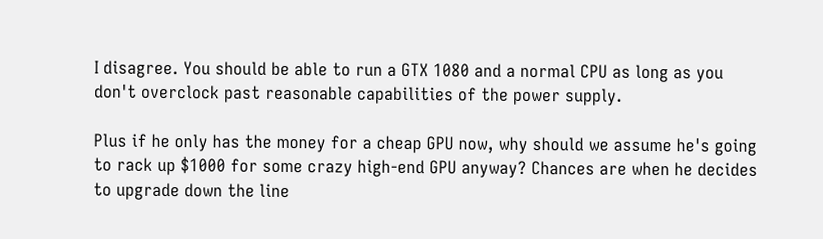I disagree. You should be able to run a GTX 1080 and a normal CPU as long as you don't overclock past reasonable capabilities of the power supply.

Plus if he only has the money for a cheap GPU now, why should we assume he's going to rack up $1000 for some crazy high-end GPU anyway? Chances are when he decides to upgrade down the line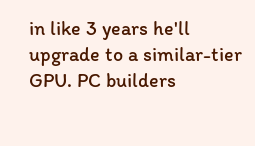in like 3 years he'll upgrade to a similar-tier GPU. PC builders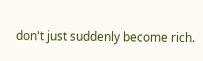don't just suddenly become rich.